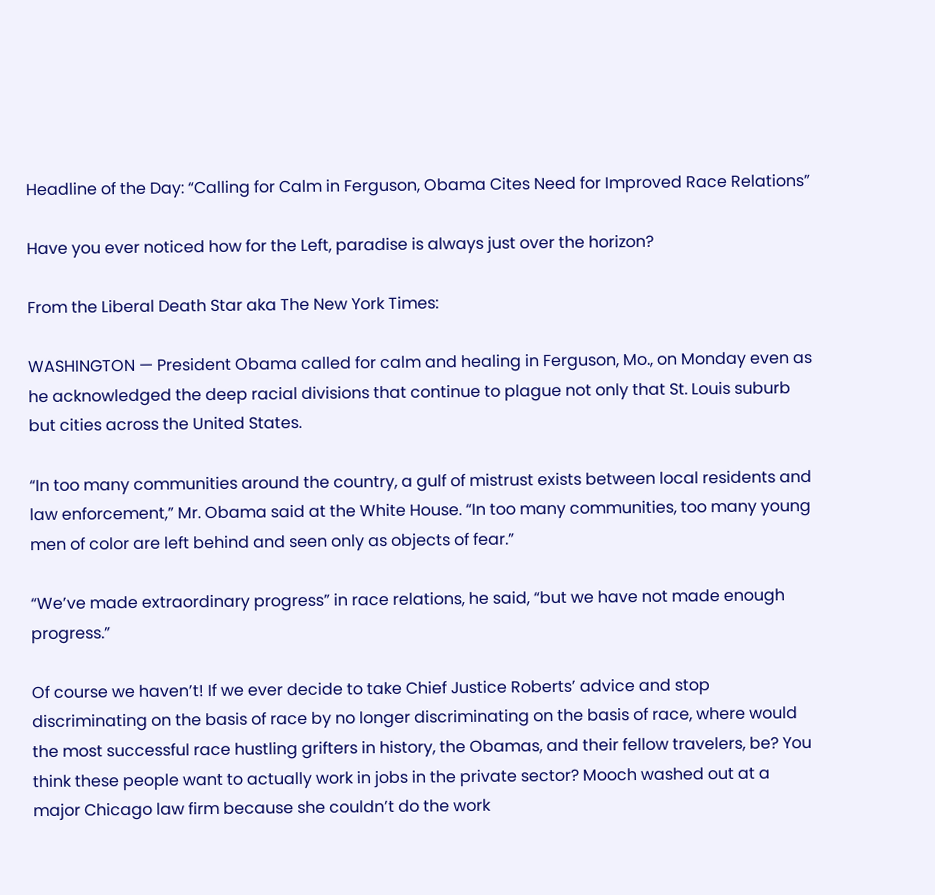Headline of the Day: “Calling for Calm in Ferguson, Obama Cites Need for Improved Race Relations”

Have you ever noticed how for the Left, paradise is always just over the horizon?

From the Liberal Death Star aka The New York Times:

WASHINGTON — President Obama called for calm and healing in Ferguson, Mo., on Monday even as he acknowledged the deep racial divisions that continue to plague not only that St. Louis suburb but cities across the United States.

“In too many communities around the country, a gulf of mistrust exists between local residents and law enforcement,” Mr. Obama said at the White House. “In too many communities, too many young men of color are left behind and seen only as objects of fear.”

“We’ve made extraordinary progress” in race relations, he said, “but we have not made enough progress.”

Of course we haven’t! If we ever decide to take Chief Justice Roberts’ advice and stop discriminating on the basis of race by no longer discriminating on the basis of race, where would the most successful race hustling grifters in history, the Obamas, and their fellow travelers, be? You think these people want to actually work in jobs in the private sector? Mooch washed out at a major Chicago law firm because she couldn’t do the work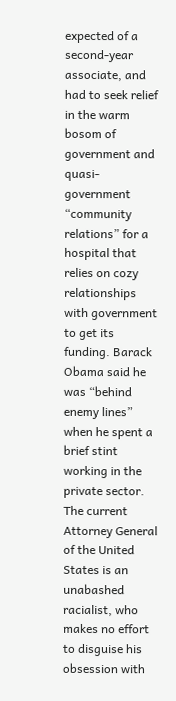expected of a second-year associate, and had to seek relief in the warm bosom of government and quasi-government “community relations” for a hospital that relies on cozy relationships with government to get its funding. Barack Obama said he was “behind enemy lines” when he spent a brief stint working in the private sector. The current Attorney General of the United States is an unabashed racialist, who makes no effort to disguise his obsession with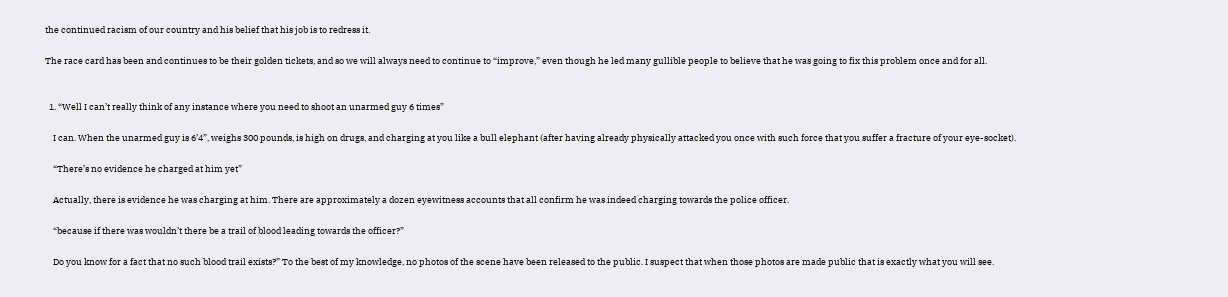the continued racism of our country and his belief that his job is to redress it.

The race card has been and continues to be their golden tickets, and so we will always need to continue to “improve,” even though he led many gullible people to believe that he was going to fix this problem once and for all.


  1. “Well I can’t really think of any instance where you need to shoot an unarmed guy 6 times”

    I can. When the unarmed guy is 6’4”, weighs 300 pounds, is high on drugs, and charging at you like a bull elephant (after having already physically attacked you once with such force that you suffer a fracture of your eye-socket).

    “There’s no evidence he charged at him yet”

    Actually, there is evidence he was charging at him. There are approximately a dozen eyewitness accounts that all confirm he was indeed charging towards the police officer.

    “because if there was wouldn’t there be a trail of blood leading towards the officer?”

    Do you know for a fact that no such blood trail exists?” To the best of my knowledge, no photos of the scene have been released to the public. I suspect that when those photos are made public that is exactly what you will see.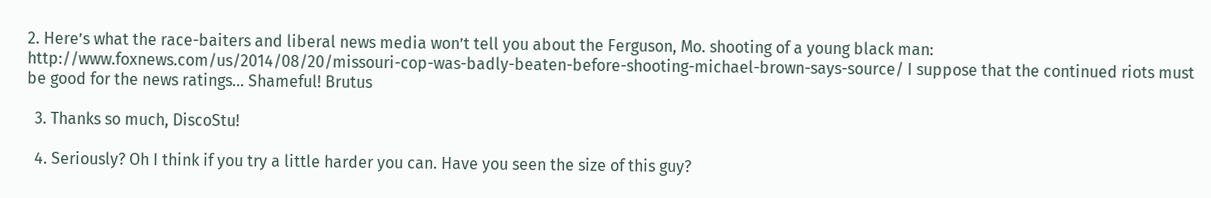2. Here’s what the race-baiters and liberal news media won’t tell you about the Ferguson, Mo. shooting of a young black man: http://www.foxnews.com/us/2014/08/20/missouri-cop-was-badly-beaten-before-shooting-michael-brown-says-source/ I suppose that the continued riots must be good for the news ratings… Shameful! Brutus

  3. Thanks so much, DiscoStu!

  4. Seriously? Oh I think if you try a little harder you can. Have you seen the size of this guy?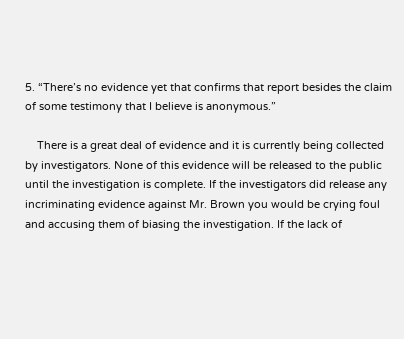5. “There’s no evidence yet that confirms that report besides the claim of some testimony that I believe is anonymous.”

    There is a great deal of evidence and it is currently being collected by investigators. None of this evidence will be released to the public until the investigation is complete. If the investigators did release any incriminating evidence against Mr. Brown you would be crying foul and accusing them of biasing the investigation. If the lack of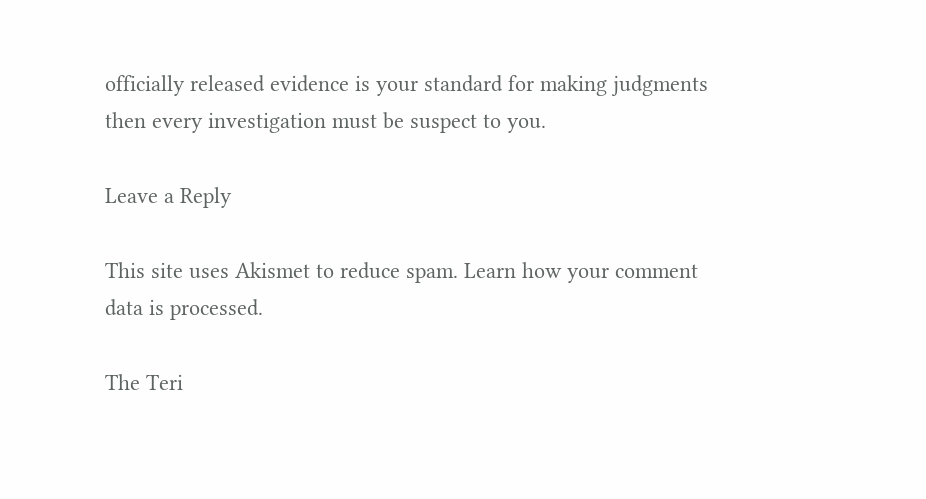officially released evidence is your standard for making judgments then every investigation must be suspect to you.

Leave a Reply

This site uses Akismet to reduce spam. Learn how your comment data is processed.

The Teri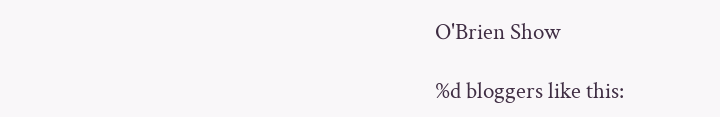O'Brien Show

%d bloggers like this: